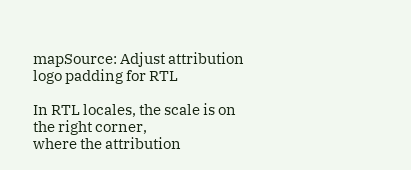mapSource: Adjust attribution logo padding for RTL

In RTL locales, the scale is on the right corner,
where the attribution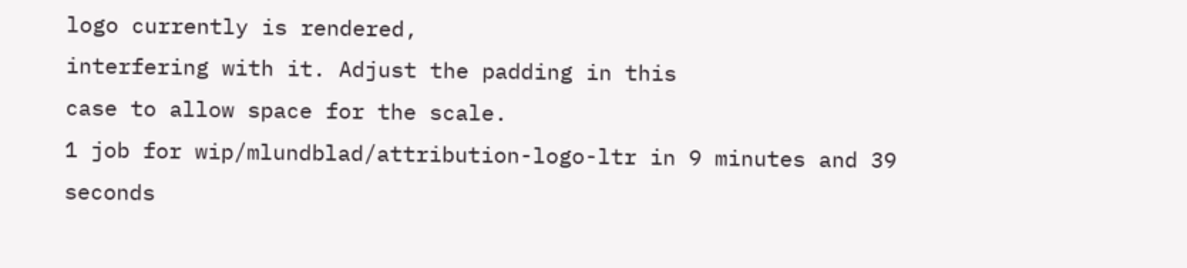logo currently is rendered,
interfering with it. Adjust the padding in this
case to allow space for the scale.
1 job for wip/mlundblad/attribution-logo-ltr in 9 minutes and 39 seconds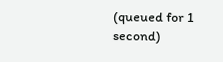(queued for 1 second)